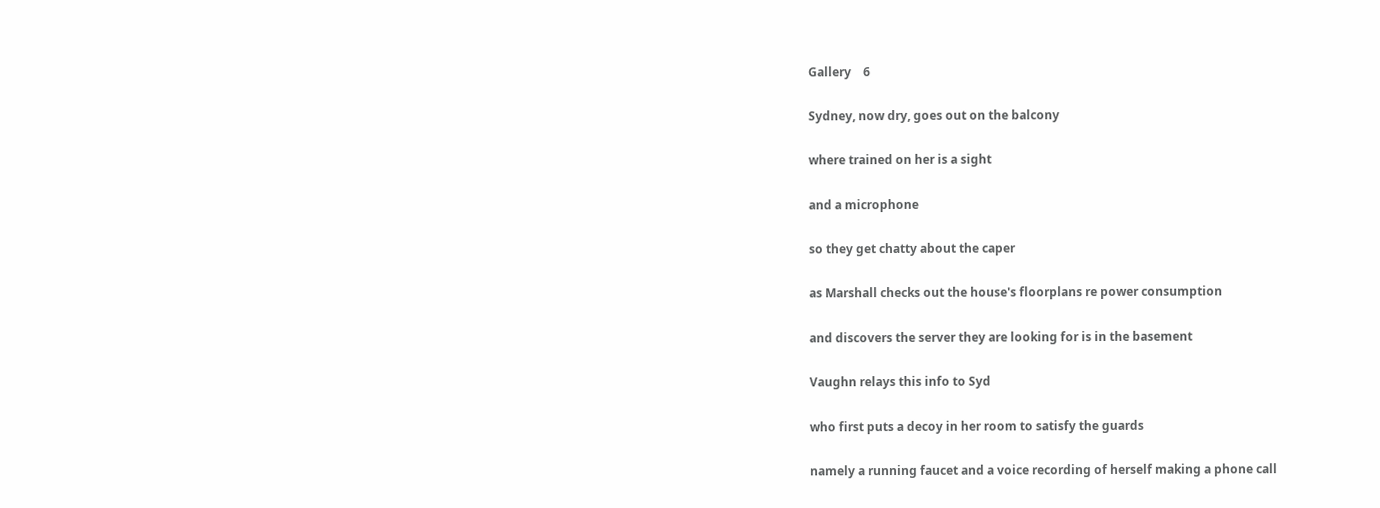Gallery    6

Sydney, now dry, goes out on the balcony

where trained on her is a sight

and a microphone

so they get chatty about the caper

as Marshall checks out the house's floorplans re power consumption

and discovers the server they are looking for is in the basement

Vaughn relays this info to Syd

who first puts a decoy in her room to satisfy the guards

namely a running faucet and a voice recording of herself making a phone call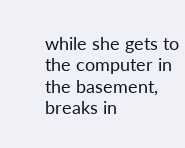while she gets to the computer in the basement, breaks in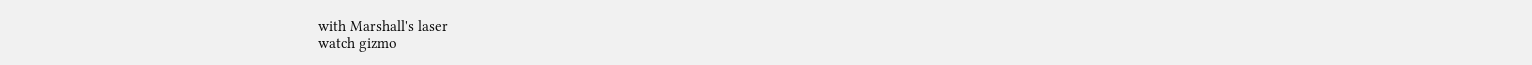with Marshall's laser
watch gizmo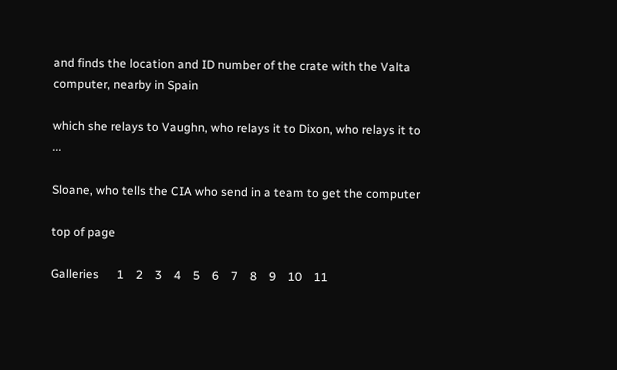and finds the location and ID number of the crate with the Valta computer, nearby in Spain

which she relays to Vaughn, who relays it to Dixon, who relays it to ...

Sloane, who tells the CIA who send in a team to get the computer

top of page

Galleries      1    2    3    4    5    6    7    8    9    10    11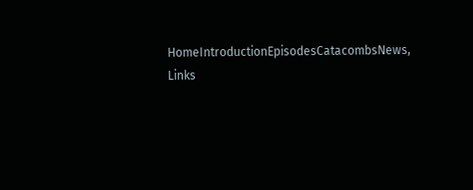HomeIntroductionEpisodesCatacombsNews,   Links